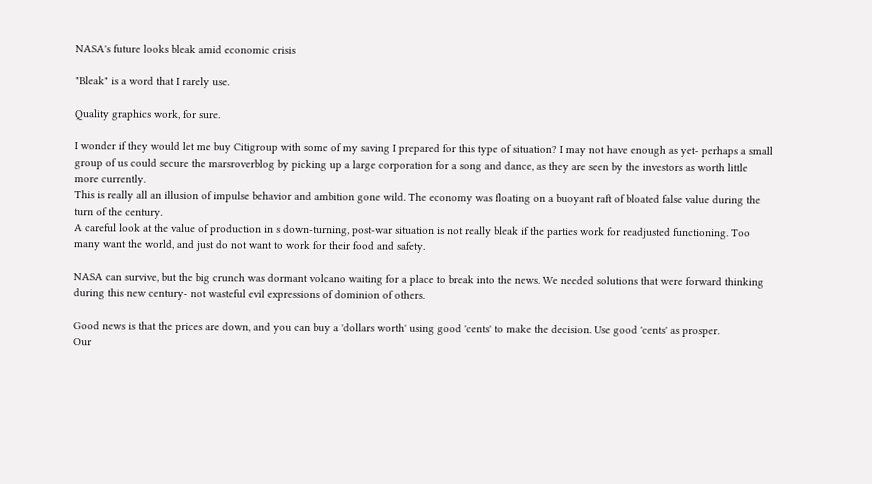NASA's future looks bleak amid economic crisis

"Bleak" is a word that I rarely use.

Quality graphics work, for sure.

I wonder if they would let me buy Citigroup with some of my saving I prepared for this type of situation? I may not have enough as yet- perhaps a small group of us could secure the marsroverblog by picking up a large corporation for a song and dance, as they are seen by the investors as worth little more currently.
This is really all an illusion of impulse behavior and ambition gone wild. The economy was floating on a buoyant raft of bloated false value during the turn of the century.
A careful look at the value of production in s down-turning, post-war situation is not really bleak if the parties work for readjusted functioning. Too many want the world, and just do not want to work for their food and safety.

NASA can survive, but the big crunch was dormant volcano waiting for a place to break into the news. We needed solutions that were forward thinking during this new century- not wasteful evil expressions of dominion of others.

Good news is that the prices are down, and you can buy a 'dollars worth' using good 'cents' to make the decision. Use good 'cents' as prosper.
Our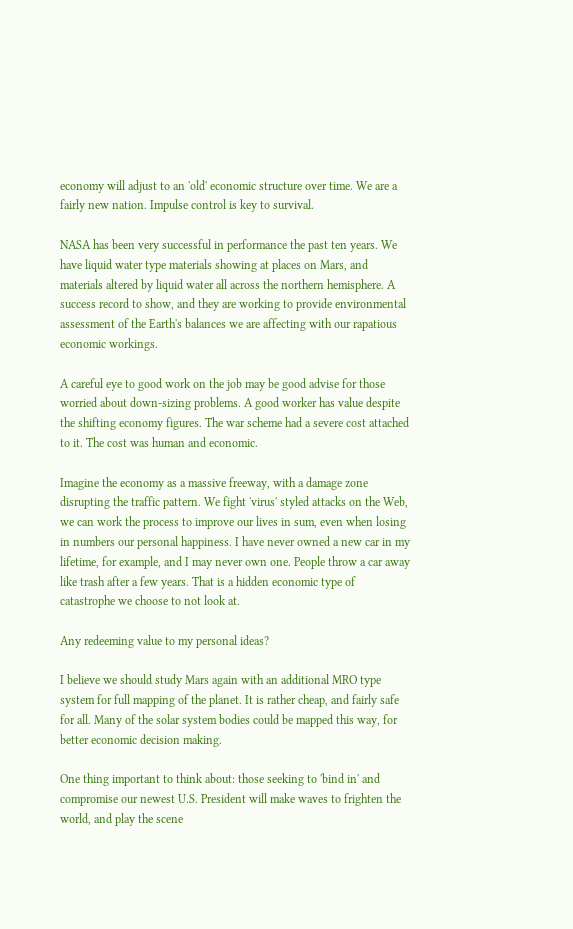economy will adjust to an 'old' economic structure over time. We are a fairly new nation. Impulse control is key to survival.

NASA has been very successful in performance the past ten years. We have liquid water type materials showing at places on Mars, and materials altered by liquid water all across the northern hemisphere. A success record to show, and they are working to provide environmental assessment of the Earth's balances we are affecting with our rapatious economic workings.

A careful eye to good work on the job may be good advise for those worried about down-sizing problems. A good worker has value despite the shifting economy figures. The war scheme had a severe cost attached to it. The cost was human and economic.

Imagine the economy as a massive freeway, with a damage zone disrupting the traffic pattern. We fight 'virus' styled attacks on the Web, we can work the process to improve our lives in sum, even when losing in numbers our personal happiness. I have never owned a new car in my lifetime, for example, and I may never own one. People throw a car away like trash after a few years. That is a hidden economic type of catastrophe we choose to not look at.

Any redeeming value to my personal ideas?

I believe we should study Mars again with an additional MRO type system for full mapping of the planet. It is rather cheap, and fairly safe for all. Many of the solar system bodies could be mapped this way, for better economic decision making.

One thing important to think about: those seeking to 'bind in' and compromise our newest U.S. President will make waves to frighten the world, and play the scene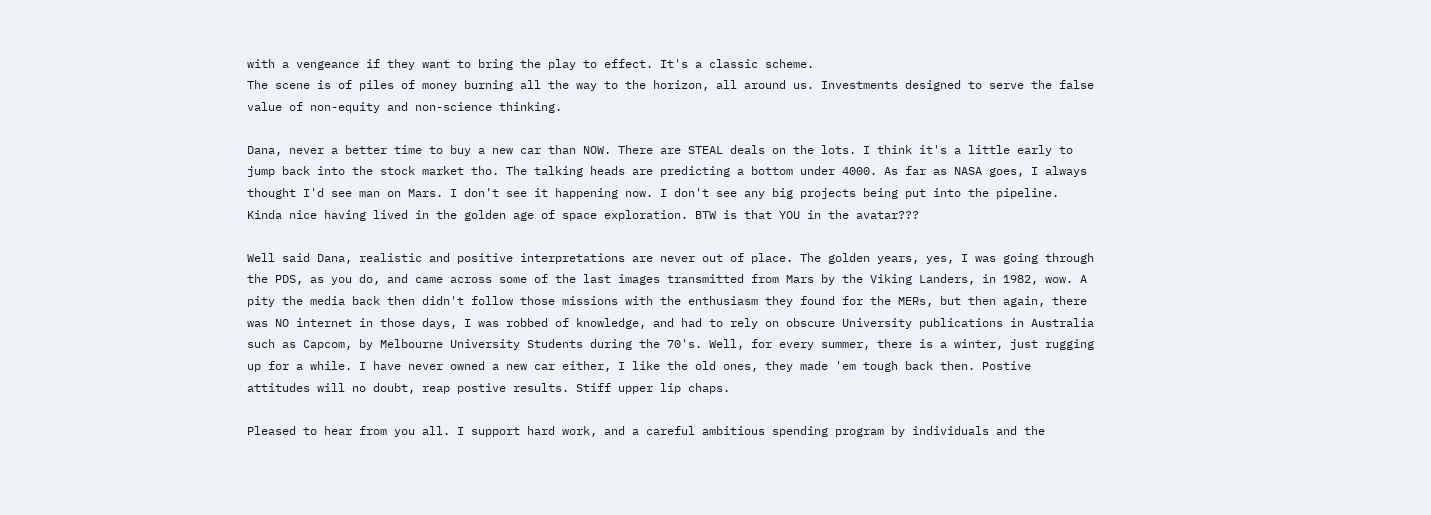with a vengeance if they want to bring the play to effect. It's a classic scheme.
The scene is of piles of money burning all the way to the horizon, all around us. Investments designed to serve the false value of non-equity and non-science thinking.

Dana, never a better time to buy a new car than NOW. There are STEAL deals on the lots. I think it's a little early to jump back into the stock market tho. The talking heads are predicting a bottom under 4000. As far as NASA goes, I always thought I'd see man on Mars. I don't see it happening now. I don't see any big projects being put into the pipeline. Kinda nice having lived in the golden age of space exploration. BTW is that YOU in the avatar???

Well said Dana, realistic and positive interpretations are never out of place. The golden years, yes, I was going through the PDS, as you do, and came across some of the last images transmitted from Mars by the Viking Landers, in 1982, wow. A pity the media back then didn't follow those missions with the enthusiasm they found for the MERs, but then again, there was NO internet in those days, I was robbed of knowledge, and had to rely on obscure University publications in Australia such as Capcom, by Melbourne University Students during the 70's. Well, for every summer, there is a winter, just rugging up for a while. I have never owned a new car either, I like the old ones, they made 'em tough back then. Postive attitudes will no doubt, reap postive results. Stiff upper lip chaps.

Pleased to hear from you all. I support hard work, and a careful ambitious spending program by individuals and the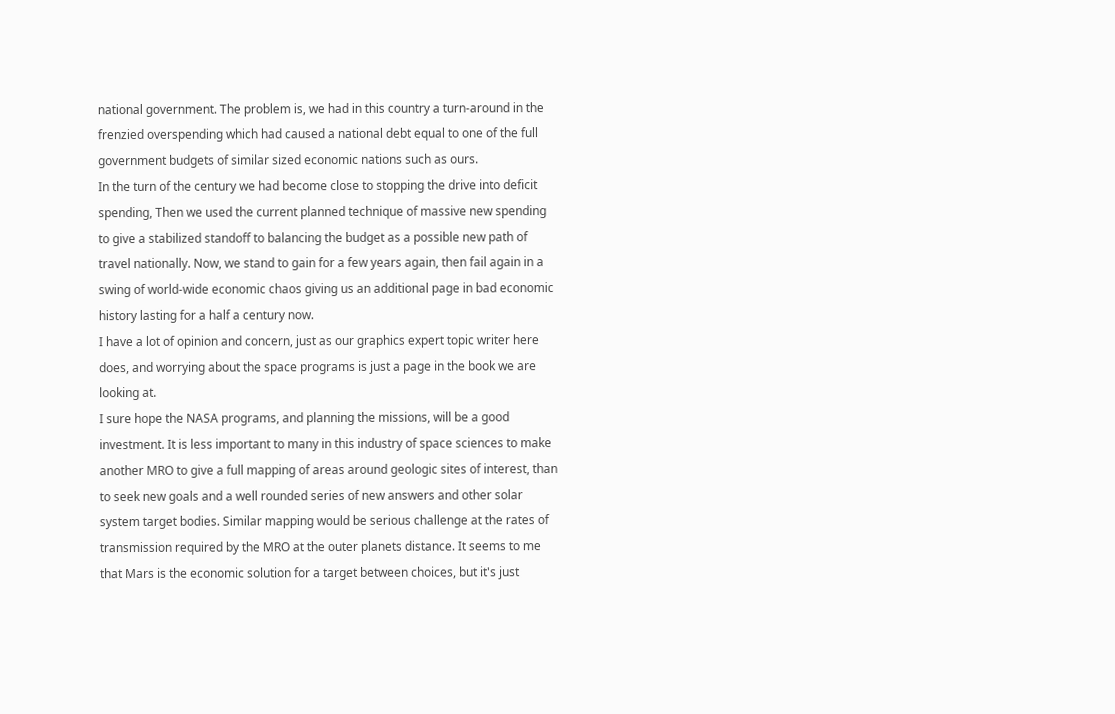national government. The problem is, we had in this country a turn-around in the frenzied overspending which had caused a national debt equal to one of the full government budgets of similar sized economic nations such as ours.
In the turn of the century we had become close to stopping the drive into deficit spending, Then we used the current planned technique of massive new spending to give a stabilized standoff to balancing the budget as a possible new path of travel nationally. Now, we stand to gain for a few years again, then fail again in a swing of world-wide economic chaos giving us an additional page in bad economic history lasting for a half a century now.
I have a lot of opinion and concern, just as our graphics expert topic writer here does, and worrying about the space programs is just a page in the book we are looking at.
I sure hope the NASA programs, and planning the missions, will be a good investment. It is less important to many in this industry of space sciences to make another MRO to give a full mapping of areas around geologic sites of interest, than to seek new goals and a well rounded series of new answers and other solar system target bodies. Similar mapping would be serious challenge at the rates of transmission required by the MRO at the outer planets distance. It seems to me that Mars is the economic solution for a target between choices, but it's just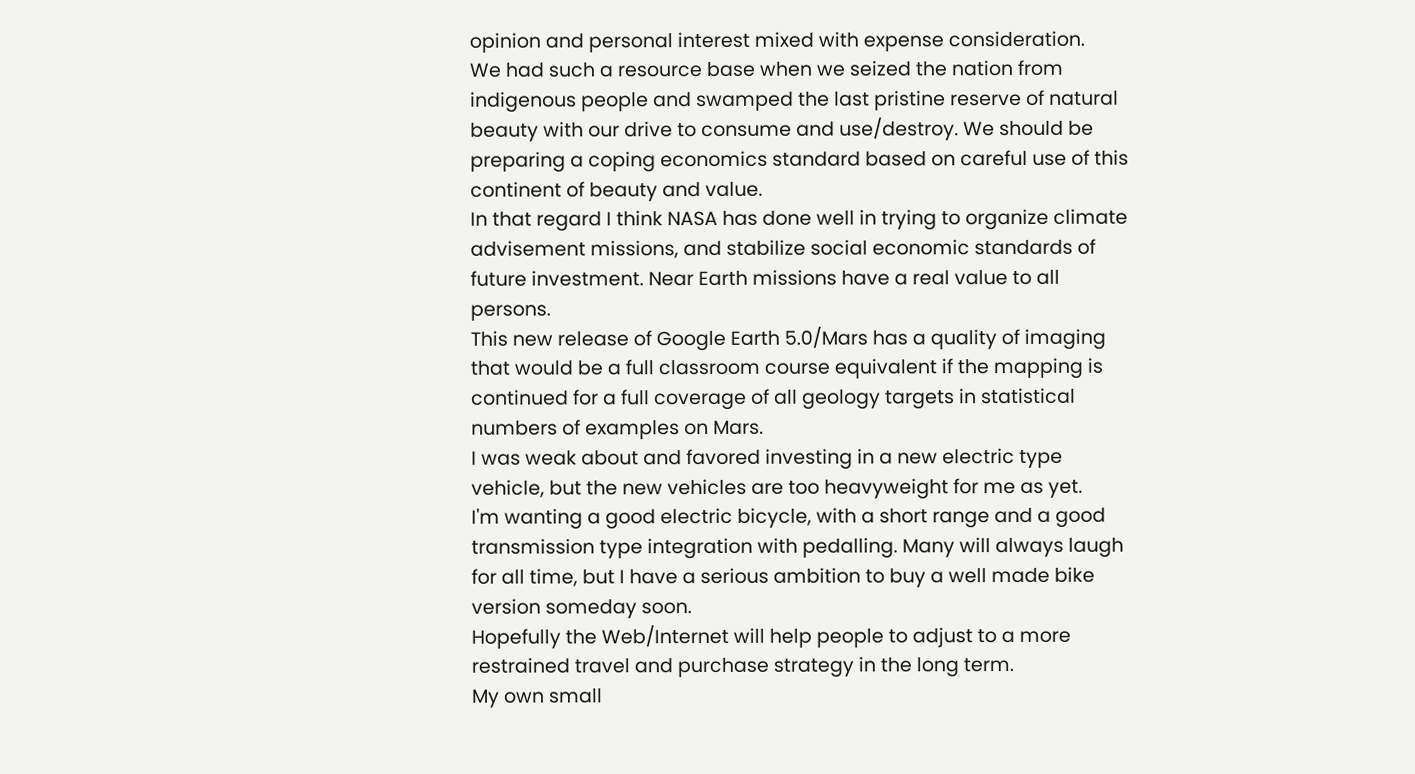opinion and personal interest mixed with expense consideration.
We had such a resource base when we seized the nation from indigenous people and swamped the last pristine reserve of natural beauty with our drive to consume and use/destroy. We should be preparing a coping economics standard based on careful use of this continent of beauty and value.
In that regard I think NASA has done well in trying to organize climate advisement missions, and stabilize social economic standards of future investment. Near Earth missions have a real value to all persons.
This new release of Google Earth 5.0/Mars has a quality of imaging that would be a full classroom course equivalent if the mapping is continued for a full coverage of all geology targets in statistical numbers of examples on Mars.
I was weak about and favored investing in a new electric type vehicle, but the new vehicles are too heavyweight for me as yet.
I'm wanting a good electric bicycle, with a short range and a good transmission type integration with pedalling. Many will always laugh for all time, but I have a serious ambition to buy a well made bike version someday soon.
Hopefully the Web/Internet will help people to adjust to a more restrained travel and purchase strategy in the long term.
My own small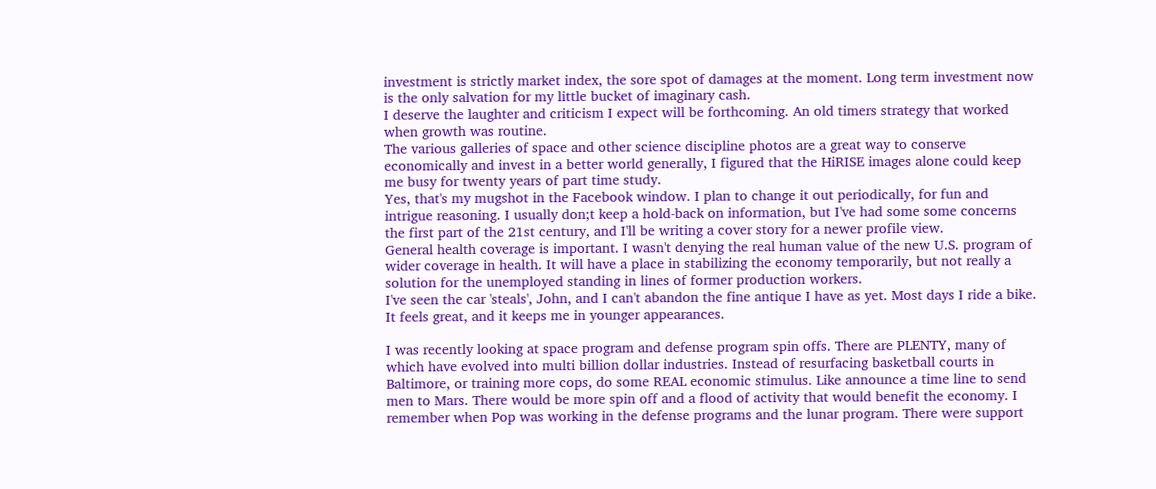investment is strictly market index, the sore spot of damages at the moment. Long term investment now is the only salvation for my little bucket of imaginary cash.
I deserve the laughter and criticism I expect will be forthcoming. An old timers strategy that worked when growth was routine.
The various galleries of space and other science discipline photos are a great way to conserve economically and invest in a better world generally, I figured that the HiRISE images alone could keep me busy for twenty years of part time study.
Yes, that's my mugshot in the Facebook window. I plan to change it out periodically, for fun and intrigue reasoning. I usually don;t keep a hold-back on information, but I've had some some concerns the first part of the 21st century, and I'll be writing a cover story for a newer profile view.
General health coverage is important. I wasn't denying the real human value of the new U.S. program of wider coverage in health. It will have a place in stabilizing the economy temporarily, but not really a solution for the unemployed standing in lines of former production workers.
I've seen the car 'steals', John, and I can't abandon the fine antique I have as yet. Most days I ride a bike. It feels great, and it keeps me in younger appearances.

I was recently looking at space program and defense program spin offs. There are PLENTY, many of which have evolved into multi billion dollar industries. Instead of resurfacing basketball courts in Baltimore, or training more cops, do some REAL economic stimulus. Like announce a time line to send men to Mars. There would be more spin off and a flood of activity that would benefit the economy. I remember when Pop was working in the defense programs and the lunar program. There were support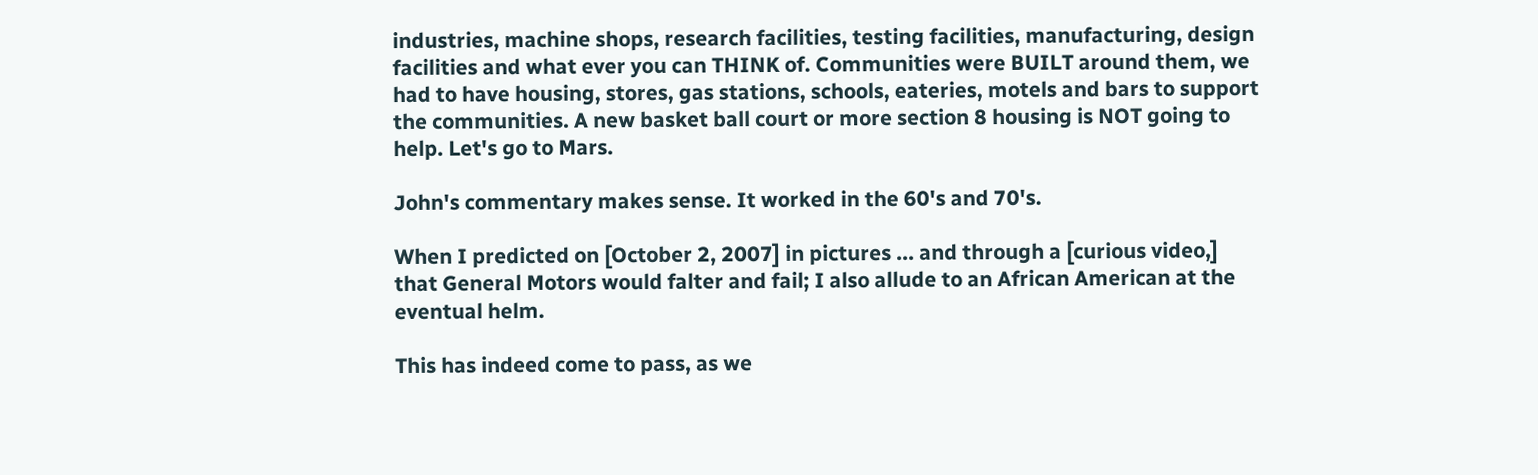industries, machine shops, research facilities, testing facilities, manufacturing, design facilities and what ever you can THINK of. Communities were BUILT around them, we had to have housing, stores, gas stations, schools, eateries, motels and bars to support the communities. A new basket ball court or more section 8 housing is NOT going to help. Let's go to Mars.

John's commentary makes sense. It worked in the 60's and 70's.

When I predicted on [October 2, 2007] in pictures ... and through a [curious video,] that General Motors would falter and fail; I also allude to an African American at the eventual helm.

This has indeed come to pass, as we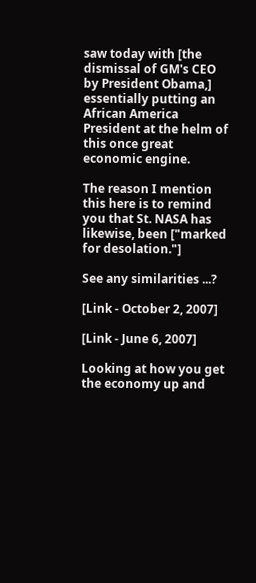saw today with [the dismissal of GM's CEO by President Obama,] essentially putting an African America President at the helm of this once great economic engine.

The reason I mention this here is to remind you that St. NASA has likewise, been ["marked for desolation."]

See any similarities ...?

[Link - October 2, 2007]

[Link - June 6, 2007]

Looking at how you get the economy up and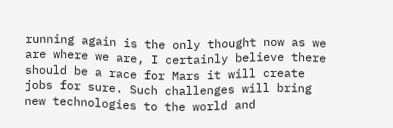running again is the only thought now as we are where we are, I certainly believe there should be a race for Mars it will create jobs for sure. Such challenges will bring new technologies to the world and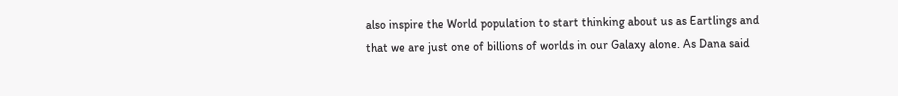also inspire the World population to start thinking about us as Eartlings and that we are just one of billions of worlds in our Galaxy alone. As Dana said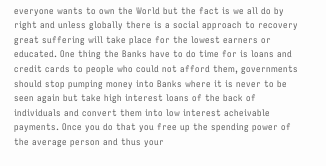everyone wants to own the World but the fact is we all do by right and unless globally there is a social approach to recovery great suffering will take place for the lowest earners or educated. One thing the Banks have to do time for is loans and credit cards to people who could not afford them, governments should stop pumping money into Banks where it is never to be seen again but take high interest loans of the back of individuals and convert them into low interest acheivable payments. Once you do that you free up the spending power of the average person and thus your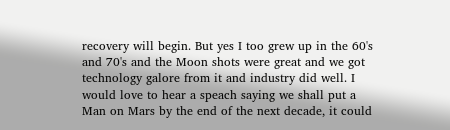recovery will begin. But yes I too grew up in the 60's and 70's and the Moon shots were great and we got technology galore from it and industry did well. I would love to hear a speach saying we shall put a Man on Mars by the end of the next decade, it could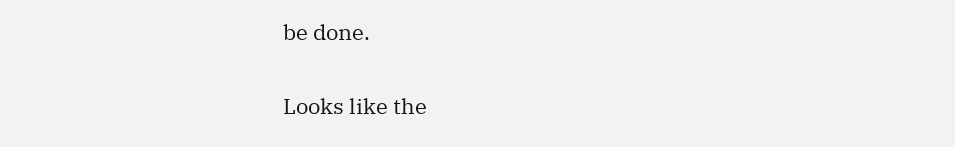be done.

Looks like the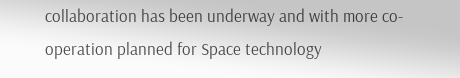collaboration has been underway and with more co-operation planned for Space technology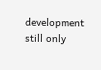development still only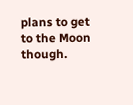plans to get to the Moon though.